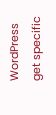WordPress get specific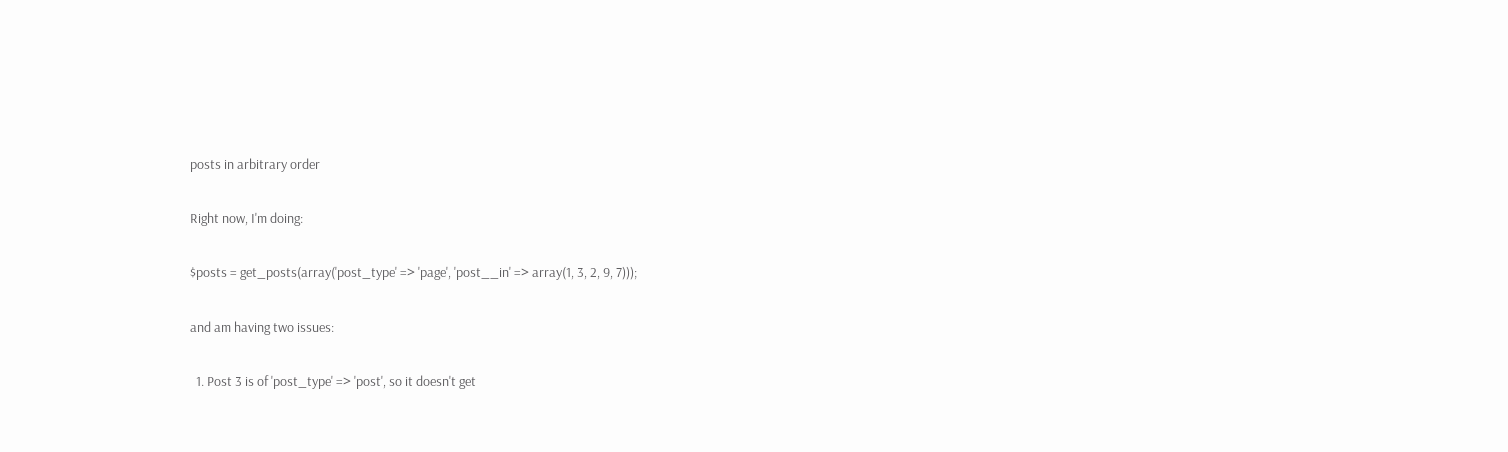posts in arbitrary order

Right now, I'm doing:

$posts = get_posts(array('post_type' => 'page', 'post__in' => array(1, 3, 2, 9, 7)));

and am having two issues:

  1. Post 3 is of 'post_type' => 'post', so it doesn't get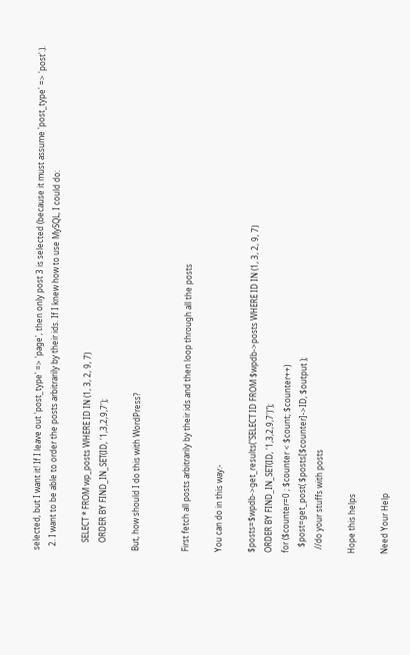selected, but I want it! If I leave out 'post_type' => 'page', then only post 3 is selected (because it must assume 'post_type' => 'post'.).
  2. I want to be able to order the posts arbitrarily by their ids. If I knew how to use MySQL, I could do:

    SELECT * FROM wp_posts WHERE ID IN (1, 3, 2, 9, 7)
    ORDER BY FIND_IN_SET(ID, '1,3,2,9,7');

But, how should I do this with WordPress?


First fetch all posts arbitrarily by their ids and then loop through all the posts

You can do in this way:-

$posts=$wpdb->get_results("SELECT ID FROM $wpdb->posts WHERE ID IN (1, 3, 2, 9, 7)
ORDER BY FIND_IN_SET(ID, '1,3,2,9,7')");
for ($counter=0 ; $counter < $count; $counter++)
   $post=get_post( $posts[$counter]->ID, $output );
  //do your stuffs with posts

Hope this helps

Need Your Help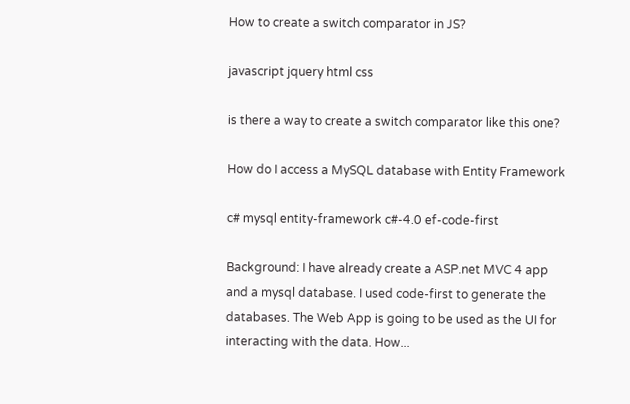How to create a switch comparator in JS?

javascript jquery html css

is there a way to create a switch comparator like this one?

How do I access a MySQL database with Entity Framework

c# mysql entity-framework c#-4.0 ef-code-first

Background: I have already create a ASP.net MVC 4 app and a mysql database. I used code-first to generate the databases. The Web App is going to be used as the UI for interacting with the data. How...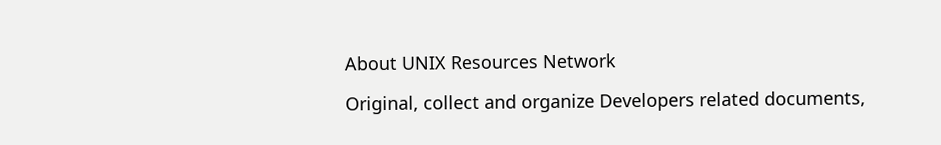About UNIX Resources Network

Original, collect and organize Developers related documents,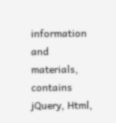information and materials, contains jQuery, Html,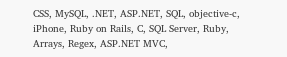CSS, MySQL, .NET, ASP.NET, SQL, objective-c, iPhone, Ruby on Rails, C, SQL Server, Ruby, Arrays, Regex, ASP.NET MVC,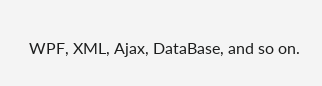WPF, XML, Ajax, DataBase, and so on.